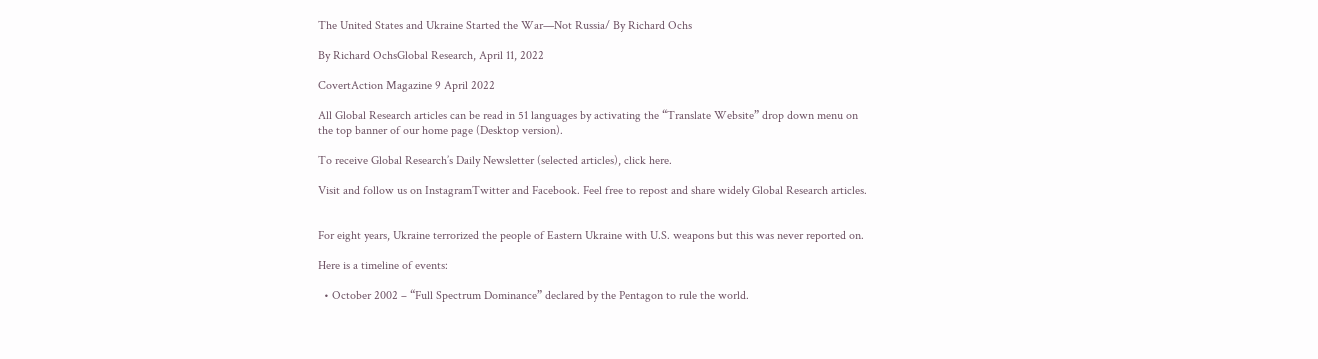The United States and Ukraine Started the War—Not Russia/ By Richard Ochs

By Richard OchsGlobal Research, April 11, 2022

CovertAction Magazine 9 April 2022

All Global Research articles can be read in 51 languages by activating the “Translate Website” drop down menu on the top banner of our home page (Desktop version).

To receive Global Research’s Daily Newsletter (selected articles), click here.

Visit and follow us on InstagramTwitter and Facebook. Feel free to repost and share widely Global Research articles.


For eight years, Ukraine terrorized the people of Eastern Ukraine with U.S. weapons but this was never reported on.

Here is a timeline of events:

  • October 2002 – “Full Spectrum Dominance” declared by the Pentagon to rule the world.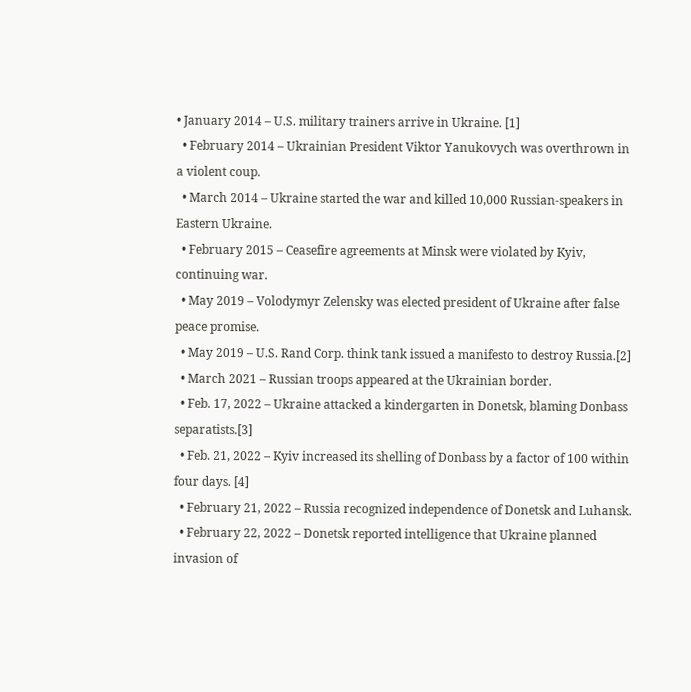• January 2014 – U.S. military trainers arrive in Ukraine. [1]
  • February 2014 – Ukrainian President Viktor Yanukovych was overthrown in a violent coup.
  • March 2014 – Ukraine started the war and killed 10,000 Russian-speakers in Eastern Ukraine.
  • February 2015 – Ceasefire agreements at Minsk were violated by Kyiv, continuing war.
  • May 2019 – Volodymyr Zelensky was elected president of Ukraine after false peace promise.
  • May 2019 – U.S. Rand Corp. think tank issued a manifesto to destroy Russia.[2]
  • March 2021 – Russian troops appeared at the Ukrainian border.
  • Feb. 17, 2022 – Ukraine attacked a kindergarten in Donetsk, blaming Donbass separatists.[3]
  • Feb. 21, 2022 – Kyiv increased its shelling of Donbass by a factor of 100 within four days. [4]
  • February 21, 2022 – Russia recognized independence of Donetsk and Luhansk.
  • February 22, 2022 – Donetsk reported intelligence that Ukraine planned invasion of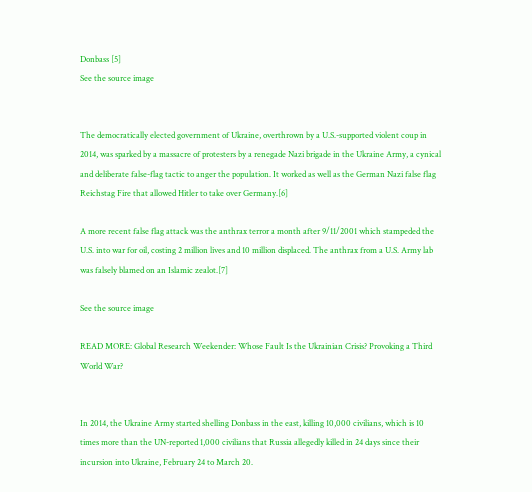Donbass [5]
See the source image


The democratically elected government of Ukraine, overthrown by a U.S.-supported violent coup in 2014, was sparked by a massacre of protesters by a renegade Nazi brigade in the Ukraine Army, a cynical and deliberate false-flag tactic to anger the population. It worked as well as the German Nazi false flag Reichstag Fire that allowed Hitler to take over Germany.[6]

A more recent false flag attack was the anthrax terror a month after 9/11/2001 which stampeded the U.S. into war for oil, costing 2 million lives and 10 million displaced. The anthrax from a U.S. Army lab was falsely blamed on an Islamic zealot.[7]

See the source image

READ MORE: Global Research Weekender: Whose Fault Is the Ukrainian Crisis? Provoking a Third World War?


In 2014, the Ukraine Army started shelling Donbass in the east, killing 10,000 civilians, which is 10 times more than the UN-reported 1,000 civilians that Russia allegedly killed in 24 days since their incursion into Ukraine, February 24 to March 20.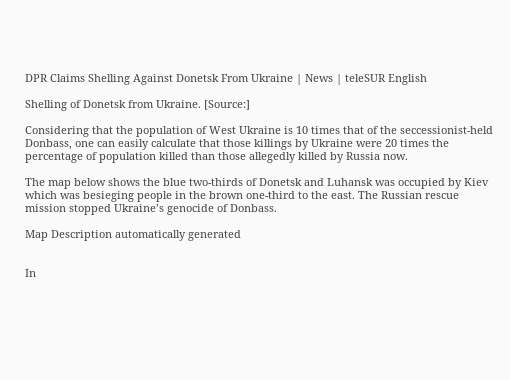DPR Claims Shelling Against Donetsk From Ukraine | News | teleSUR English

Shelling of Donetsk from Ukraine. [Source:]

Considering that the population of West Ukraine is 10 times that of the seccessionist-held Donbass, one can easily calculate that those killings by Ukraine were 20 times the percentage of population killed than those allegedly killed by Russia now.

The map below shows the blue two-thirds of Donetsk and Luhansk was occupied by Kiev which was besieging people in the brown one-third to the east. The Russian rescue mission stopped Ukraine’s genocide of Donbass.

Map Description automatically generated


In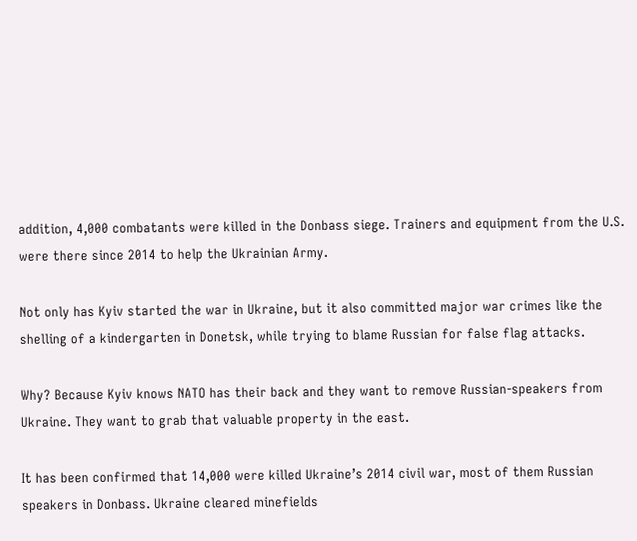addition, 4,000 combatants were killed in the Donbass siege. Trainers and equipment from the U.S. were there since 2014 to help the Ukrainian Army.

Not only has Kyiv started the war in Ukraine, but it also committed major war crimes like the shelling of a kindergarten in Donetsk, while trying to blame Russian for false flag attacks.

Why? Because Kyiv knows NATO has their back and they want to remove Russian-speakers from Ukraine. They want to grab that valuable property in the east.

It has been confirmed that 14,000 were killed Ukraine’s 2014 civil war, most of them Russian speakers in Donbass. Ukraine cleared minefields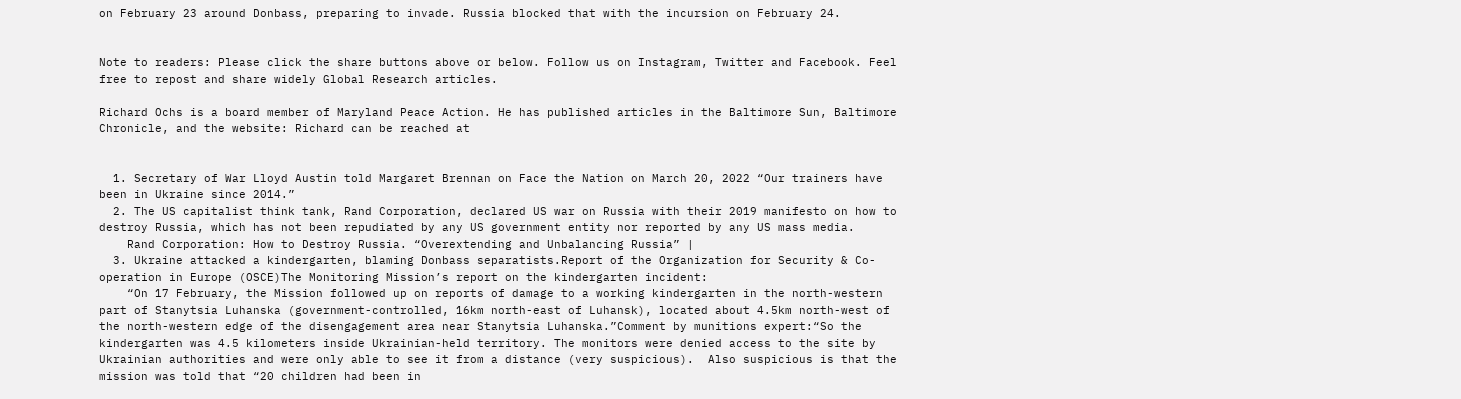on February 23 around Donbass, preparing to invade. Russia blocked that with the incursion on February 24.


Note to readers: Please click the share buttons above or below. Follow us on Instagram, Twitter and Facebook. Feel free to repost and share widely Global Research articles.

Richard Ochs is a board member of Maryland Peace Action. He has published articles in the Baltimore Sun, Baltimore Chronicle, and the website: Richard can be reached at


  1. Secretary of War Lloyd Austin told Margaret Brennan on Face the Nation on March 20, 2022 “Our trainers have been in Ukraine since 2014.”
  2. The US capitalist think tank, Rand Corporation, declared US war on Russia with their 2019 manifesto on how to destroy Russia, which has not been repudiated by any US government entity nor reported by any US mass media.
    Rand Corporation: How to Destroy Russia. “Overextending and Unbalancing Russia” |
  3. Ukraine attacked a kindergarten, blaming Donbass separatists.Report of the Organization for Security & Co-operation in Europe (OSCE)The Monitoring Mission’s report on the kindergarten incident:
    “On 17 February, the Mission followed up on reports of damage to a working kindergarten in the north-western part of Stanytsia Luhanska (government-controlled, 16km north-east of Luhansk), located about 4.5km north-west of the north-western edge of the disengagement area near Stanytsia Luhanska.”Comment by munitions expert:“So the kindergarten was 4.5 kilometers inside Ukrainian-held territory. The monitors were denied access to the site by Ukrainian authorities and were only able to see it from a distance (very suspicious).  Also suspicious is that the mission was told that “20 children had been in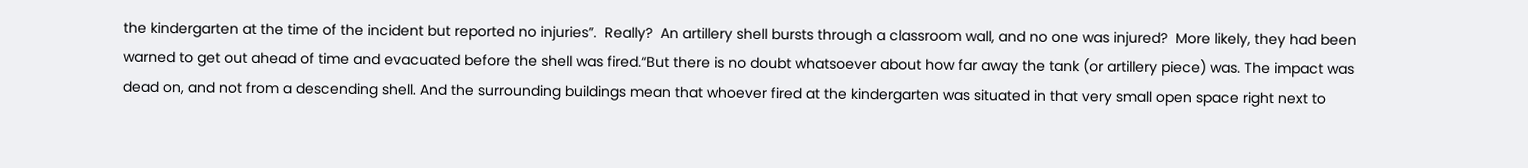the kindergarten at the time of the incident but reported no injuries”.  Really?  An artillery shell bursts through a classroom wall, and no one was injured?  More likely, they had been warned to get out ahead of time and evacuated before the shell was fired.“But there is no doubt whatsoever about how far away the tank (or artillery piece) was. The impact was dead on, and not from a descending shell. And the surrounding buildings mean that whoever fired at the kindergarten was situated in that very small open space right next to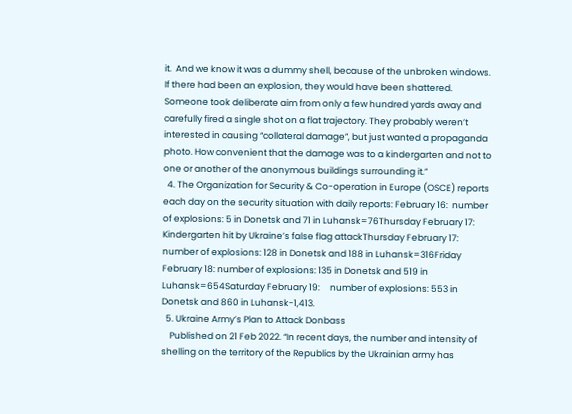it.  And we know it was a dummy shell, because of the unbroken windows.  If there had been an explosion, they would have been shattered.  Someone took deliberate aim from only a few hundred yards away and carefully fired a single shot on a flat trajectory. They probably weren’t interested in causing “collateral damage”, but just wanted a propaganda photo. How convenient that the damage was to a kindergarten and not to one or another of the anonymous buildings surrounding it.”
  4. The Organization for Security & Co-operation in Europe (OSCE) reports each day on the security situation with daily reports: February 16:  number of explosions: 5 in Donetsk and 71 in Luhansk=76Thursday February 17:  Kindergarten hit by Ukraine’s false flag attackThursday February 17: number of explosions: 128 in Donetsk and 188 in Luhansk=316Friday February 18: number of explosions: 135 in Donetsk and 519 in Luhansk=654Saturday February 19:     number of explosions: 553 in Donetsk and 860 in Luhansk-1,413.
  5. Ukraine Army’s Plan to Attack Donbass
    Published on 21 Feb 2022. “In recent days, the number and intensity of shelling on the territory of the Republics by the Ukrainian army has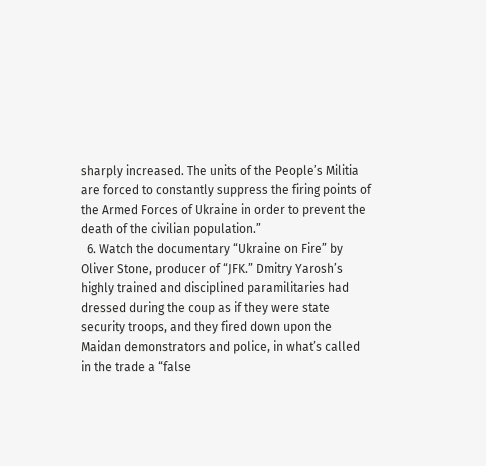sharply increased. The units of the People’s Militia are forced to constantly suppress the firing points of the Armed Forces of Ukraine in order to prevent the death of the civilian population.”
  6. Watch the documentary “Ukraine on Fire” by Oliver Stone, producer of “JFK.” Dmitry Yarosh’s highly trained and disciplined paramilitaries had dressed during the coup as if they were state security troops, and they fired down upon the Maidan demonstrators and police, in what’s called in the trade a “false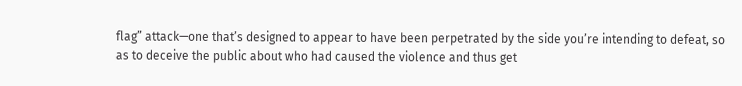flag” attack—one that’s designed to appear to have been perpetrated by the side you’re intending to defeat, so as to deceive the public about who had caused the violence and thus get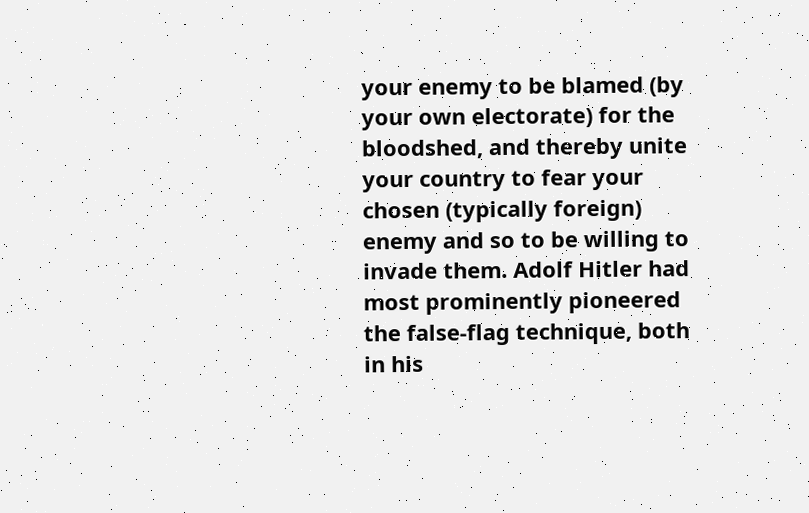your enemy to be blamed (by your own electorate) for the bloodshed, and thereby unite your country to fear your chosen (typically foreign) enemy and so to be willing to invade them. Adolf Hitler had most prominently pioneered the false-flag technique, both in his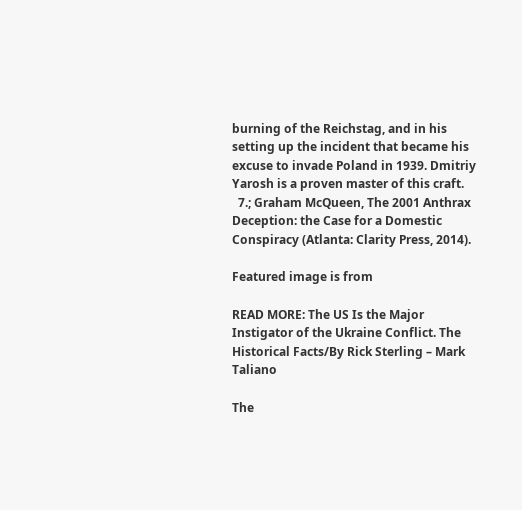burning of the Reichstag, and in his setting up the incident that became his excuse to invade Poland in 1939. Dmitriy Yarosh is a proven master of this craft.
  7.; Graham McQueen, The 2001 Anthrax Deception: the Case for a Domestic Conspiracy (Atlanta: Clarity Press, 2014).

Featured image is from

READ MORE: The US Is the Major Instigator of the Ukraine Conflict. The Historical Facts/By Rick Sterling – Mark Taliano

The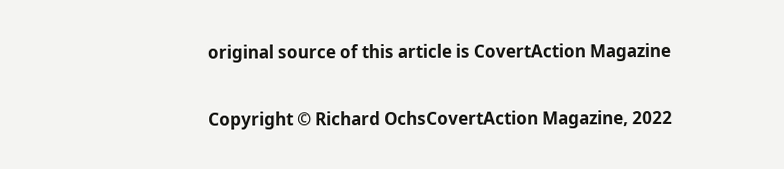original source of this article is CovertAction Magazine

Copyright © Richard OchsCovertAction Magazine, 2022